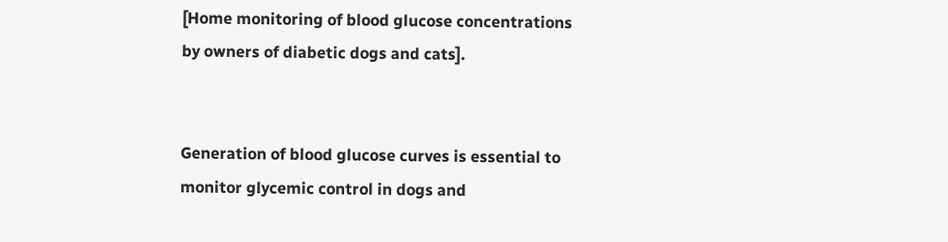[Home monitoring of blood glucose concentrations by owners of diabetic dogs and cats].


Generation of blood glucose curves is essential to monitor glycemic control in dogs and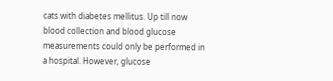cats with diabetes mellitus. Up till now blood collection and blood glucose measurements could only be performed in a hospital. However, glucose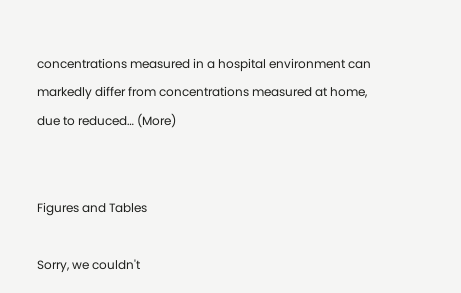concentrations measured in a hospital environment can markedly differ from concentrations measured at home, due to reduced… (More)


Figures and Tables

Sorry, we couldn't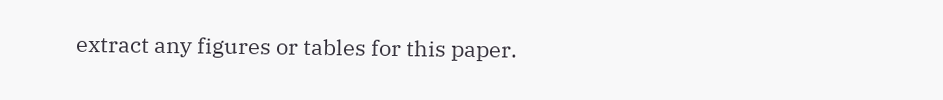extract any figures or tables for this paper.